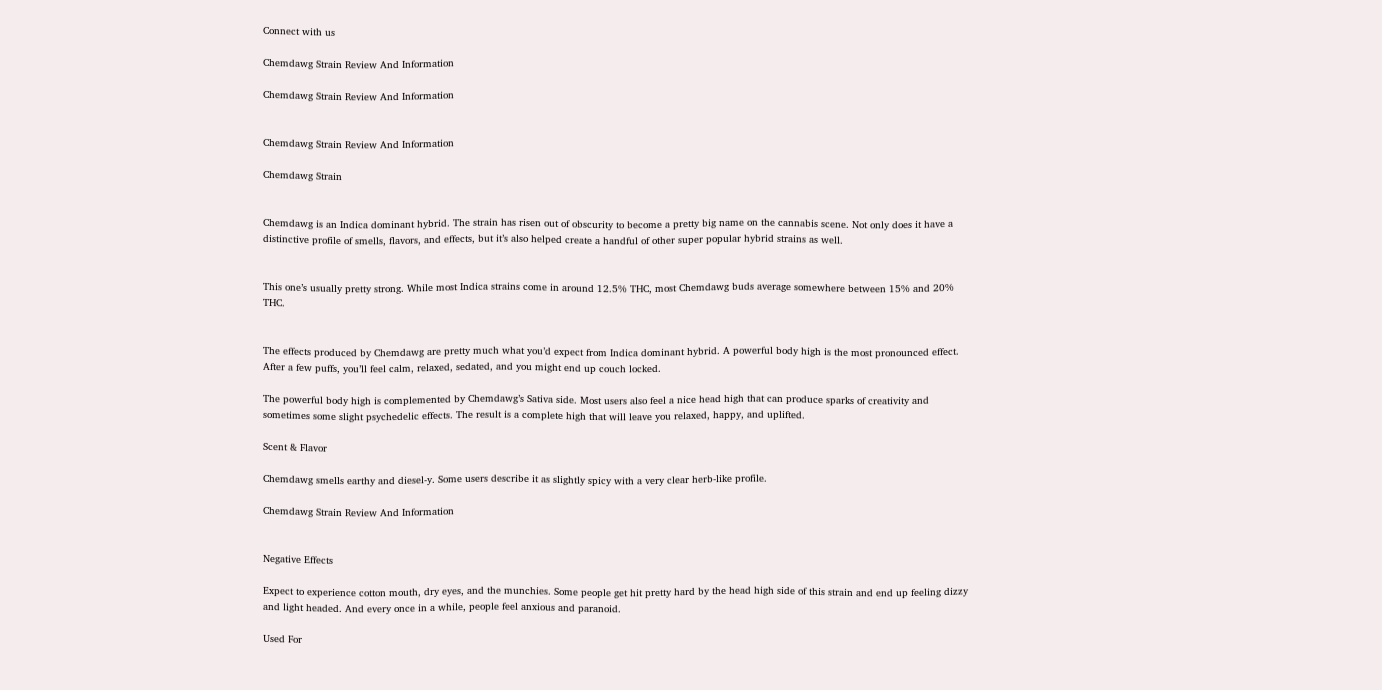Connect with us

Chemdawg Strain Review And Information

Chemdawg Strain Review And Information


Chemdawg Strain Review And Information

Chemdawg Strain


Chemdawg is an Indica dominant hybrid. The strain has risen out of obscurity to become a pretty big name on the cannabis scene. Not only does it have a distinctive profile of smells, flavors, and effects, but it’s also helped create a handful of other super popular hybrid strains as well.


This one’s usually pretty strong. While most Indica strains come in around 12.5% THC, most Chemdawg buds average somewhere between 15% and 20% THC.


The effects produced by Chemdawg are pretty much what you’d expect from Indica dominant hybrid. A powerful body high is the most pronounced effect. After a few puffs, you’ll feel calm, relaxed, sedated, and you might end up couch locked.

The powerful body high is complemented by Chemdawg’s Sativa side. Most users also feel a nice head high that can produce sparks of creativity and sometimes some slight psychedelic effects. The result is a complete high that will leave you relaxed, happy, and uplifted.

Scent & Flavor

Chemdawg smells earthy and diesel-y. Some users describe it as slightly spicy with a very clear herb-like profile.

Chemdawg Strain Review And Information


Negative Effects

Expect to experience cotton mouth, dry eyes, and the munchies. Some people get hit pretty hard by the head high side of this strain and end up feeling dizzy and light headed. And every once in a while, people feel anxious and paranoid.

Used For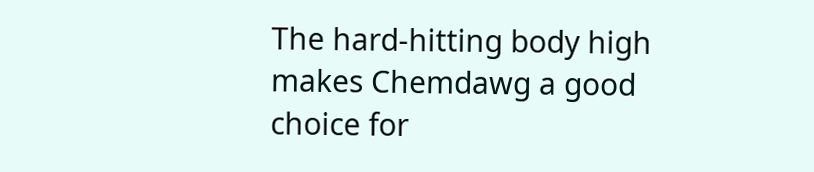The hard-hitting body high makes Chemdawg a good choice for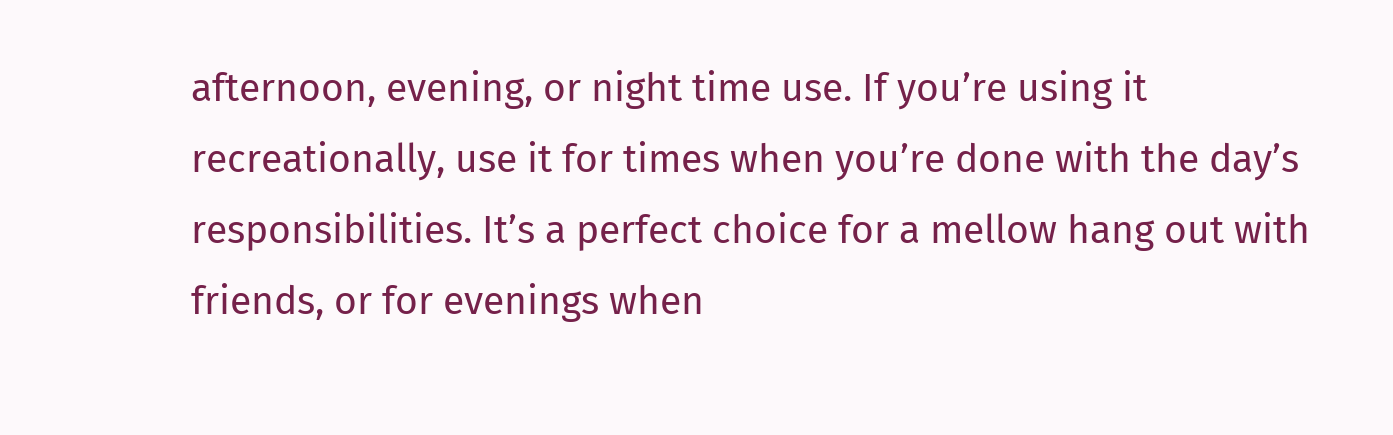afternoon, evening, or night time use. If you’re using it recreationally, use it for times when you’re done with the day’s responsibilities. It’s a perfect choice for a mellow hang out with friends, or for evenings when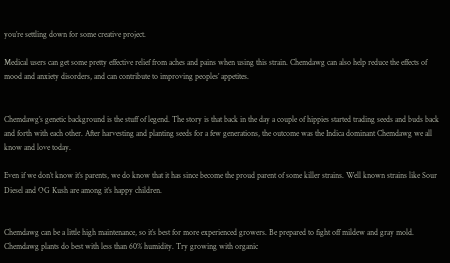you’re settling down for some creative project.

Medical users can get some pretty effective relief from aches and pains when using this strain. Chemdawg can also help reduce the effects of mood and anxiety disorders, and can contribute to improving peoples’ appetites.


Chemdawg’s genetic background is the stuff of legend. The story is that back in the day a couple of hippies started trading seeds and buds back and forth with each other. After harvesting and planting seeds for a few generations, the outcome was the Indica dominant Chemdawg we all know and love today.

Even if we don’t know it’s parents, we do know that it has since become the proud parent of some killer strains. Well known strains like Sour Diesel and OG Kush are among it’s happy children.


Chemdawg can be a little high maintenance, so it’s best for more experienced growers. Be prepared to fight off mildew and gray mold. Chemdawg plants do best with less than 60% humidity. Try growing with organic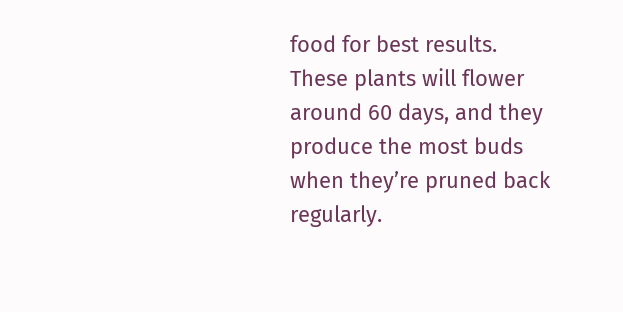food for best results. These plants will flower around 60 days, and they produce the most buds when they’re pruned back regularly.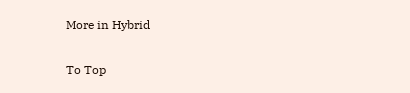More in Hybrid

To Top